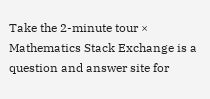Take the 2-minute tour ×
Mathematics Stack Exchange is a question and answer site for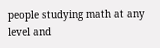people studying math at any level and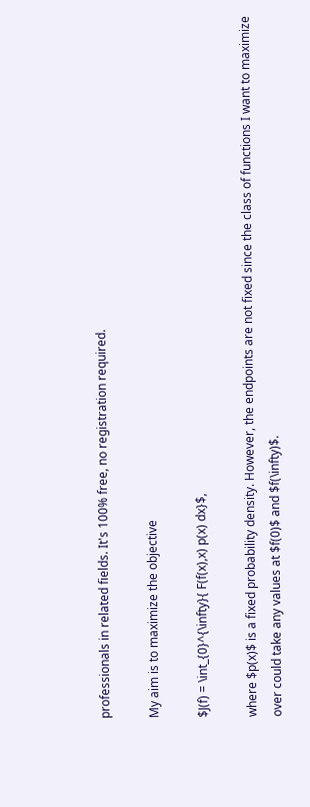professionals in related fields. It's 100% free, no registration required.

My aim is to maximize the objective

$J(f) = \int_{0}^{\infty}{ F(f(x),x) p(x) dx}$,

where $p(x)$ is a fixed probability density. However, the endpoints are not fixed since the class of functions I want to maximize over could take any values at $f(0)$ and $f(\infty)$.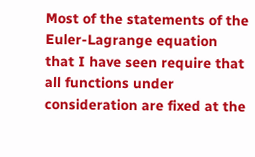Most of the statements of the Euler-Lagrange equation that I have seen require that all functions under consideration are fixed at the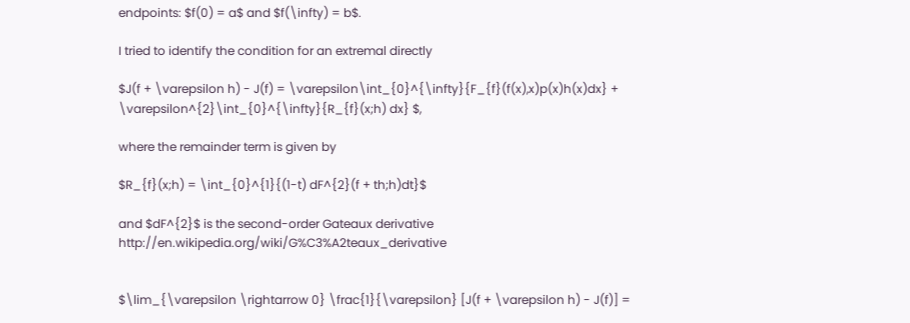endpoints: $f(0) = a$ and $f(\infty) = b$.

I tried to identify the condition for an extremal directly

$J(f + \varepsilon h) - J(f) = \varepsilon\int_{0}^{\infty}{F_{f}(f(x),x)p(x)h(x)dx} + \varepsilon^{2}\int_{0}^{\infty}{R_{f}(x;h) dx} $,

where the remainder term is given by

$R_{f}(x;h) = \int_{0}^{1}{(1-t) dF^{2}(f + th;h)dt}$

and $dF^{2}$ is the second-order Gateaux derivative http://en.wikipedia.org/wiki/G%C3%A2teaux_derivative


$\lim_{\varepsilon \rightarrow 0} \frac{1}{\varepsilon} [J(f + \varepsilon h) - J(f)] =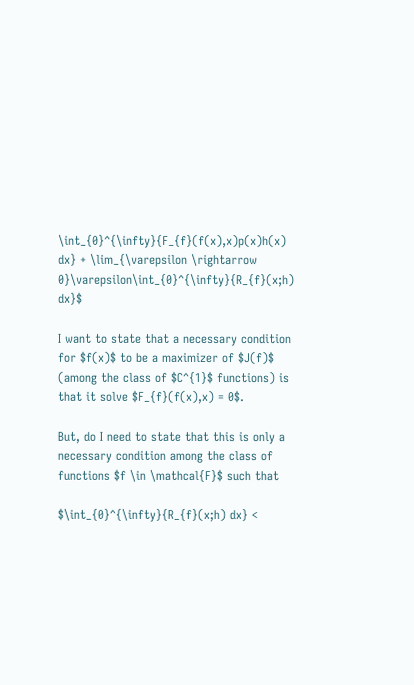\int_{0}^{\infty}{F_{f}(f(x),x)p(x)h(x) dx} + \lim_{\varepsilon \rightarrow 0}\varepsilon\int_{0}^{\infty}{R_{f}(x;h) dx}$

I want to state that a necessary condition for $f(x)$ to be a maximizer of $J(f)$ (among the class of $C^{1}$ functions) is that it solve $F_{f}(f(x),x) = 0$.

But, do I need to state that this is only a necessary condition among the class of functions $f \in \mathcal{F}$ such that

$\int_{0}^{\infty}{R_{f}(x;h) dx} <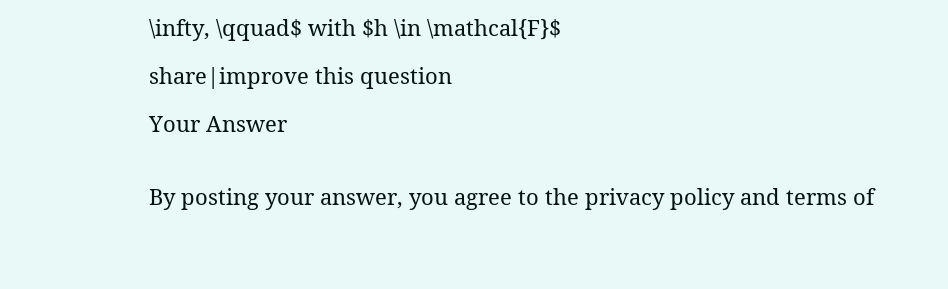\infty, \qquad$ with $h \in \mathcal{F}$

share|improve this question

Your Answer


By posting your answer, you agree to the privacy policy and terms of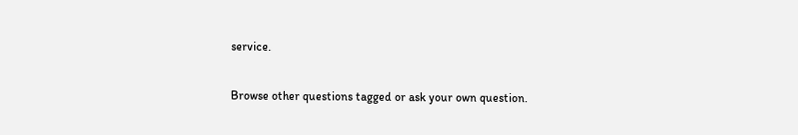service.

Browse other questions tagged or ask your own question.